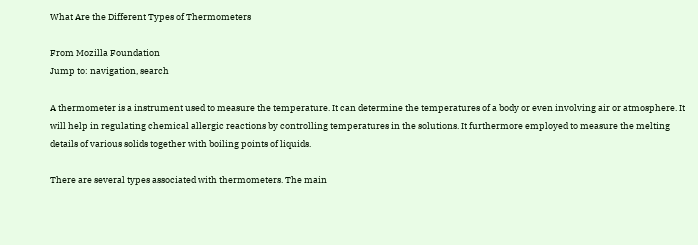What Are the Different Types of Thermometers

From Mozilla Foundation
Jump to: navigation, search

A thermometer is a instrument used to measure the temperature. It can determine the temperatures of a body or even involving air or atmosphere. It will help in regulating chemical allergic reactions by controlling temperatures in the solutions. It furthermore employed to measure the melting details of various solids together with boiling points of liquids.

There are several types associated with thermometers. The main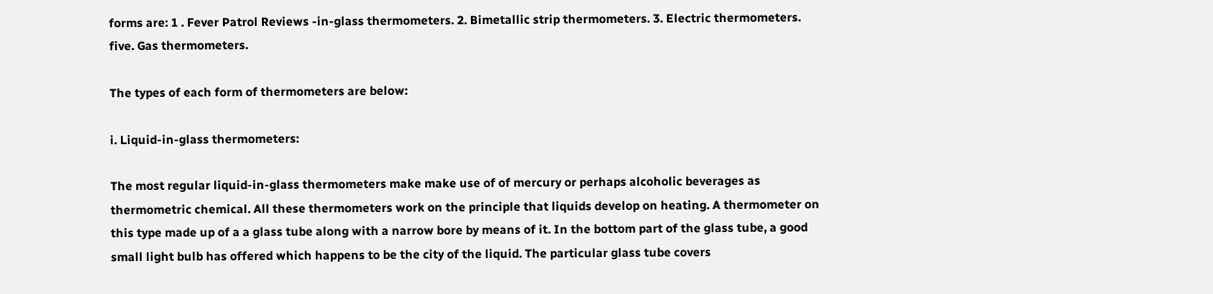forms are: 1 . Fever Patrol Reviews -in-glass thermometers. 2. Bimetallic strip thermometers. 3. Electric thermometers. five. Gas thermometers.

The types of each form of thermometers are below:

i. Liquid-in-glass thermometers:

The most regular liquid-in-glass thermometers make make use of of mercury or perhaps alcoholic beverages as thermometric chemical. All these thermometers work on the principle that liquids develop on heating. A thermometer on this type made up of a a glass tube along with a narrow bore by means of it. In the bottom part of the glass tube, a good small light bulb has offered which happens to be the city of the liquid. The particular glass tube covers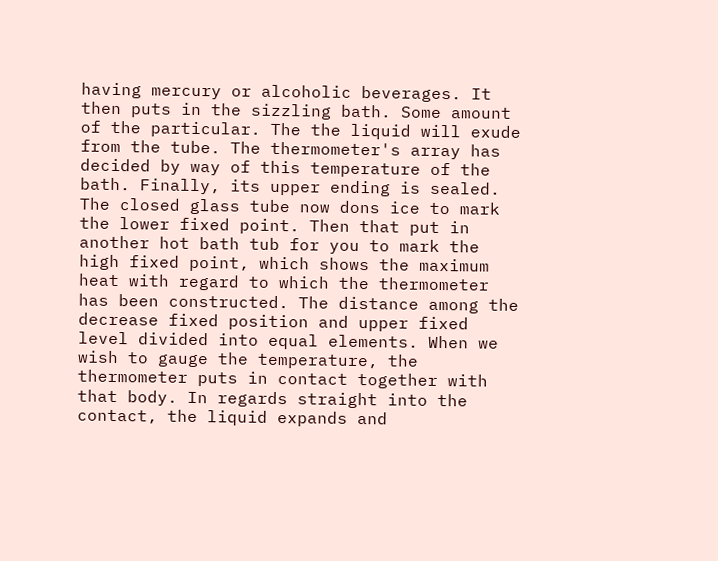having mercury or alcoholic beverages. It then puts in the sizzling bath. Some amount of the particular. The the liquid will exude from the tube. The thermometer's array has decided by way of this temperature of the bath. Finally, its upper ending is sealed. The closed glass tube now dons ice to mark the lower fixed point. Then that put in another hot bath tub for you to mark the high fixed point, which shows the maximum heat with regard to which the thermometer has been constructed. The distance among the decrease fixed position and upper fixed level divided into equal elements. When we wish to gauge the temperature, the thermometer puts in contact together with that body. In regards straight into the contact, the liquid expands and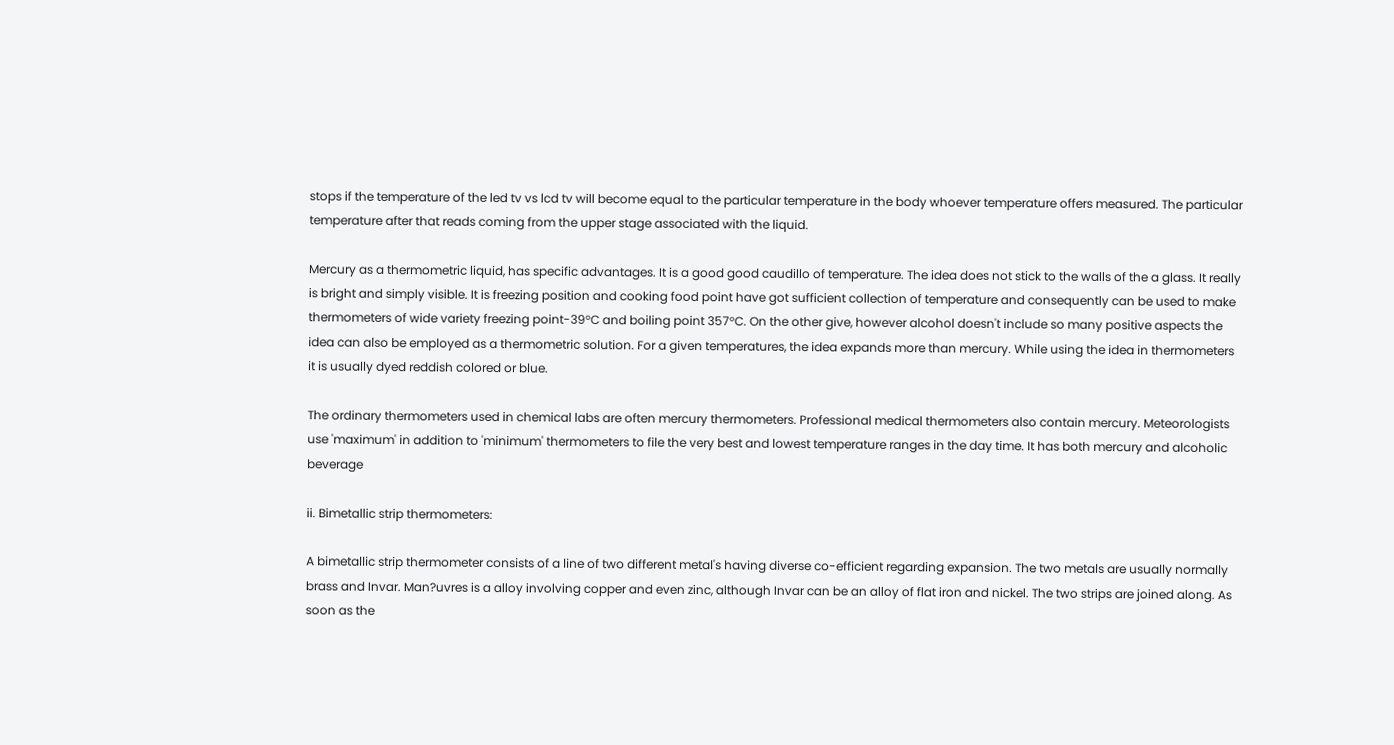stops if the temperature of the led tv vs lcd tv will become equal to the particular temperature in the body whoever temperature offers measured. The particular temperature after that reads coming from the upper stage associated with the liquid.

Mercury as a thermometric liquid, has specific advantages. It is a good good caudillo of temperature. The idea does not stick to the walls of the a glass. It really is bright and simply visible. It is freezing position and cooking food point have got sufficient collection of temperature and consequently can be used to make thermometers of wide variety freezing point-39°C and boiling point 357°C. On the other give, however alcohol doesn't include so many positive aspects the idea can also be employed as a thermometric solution. For a given temperatures, the idea expands more than mercury. While using the idea in thermometers it is usually dyed reddish colored or blue.

The ordinary thermometers used in chemical labs are often mercury thermometers. Professional medical thermometers also contain mercury. Meteorologists use 'maximum' in addition to 'minimum' thermometers to file the very best and lowest temperature ranges in the day time. It has both mercury and alcoholic beverage

ii. Bimetallic strip thermometers:

A bimetallic strip thermometer consists of a line of two different metal's having diverse co-efficient regarding expansion. The two metals are usually normally brass and Invar. Man?uvres is a alloy involving copper and even zinc, although Invar can be an alloy of flat iron and nickel. The two strips are joined along. As soon as the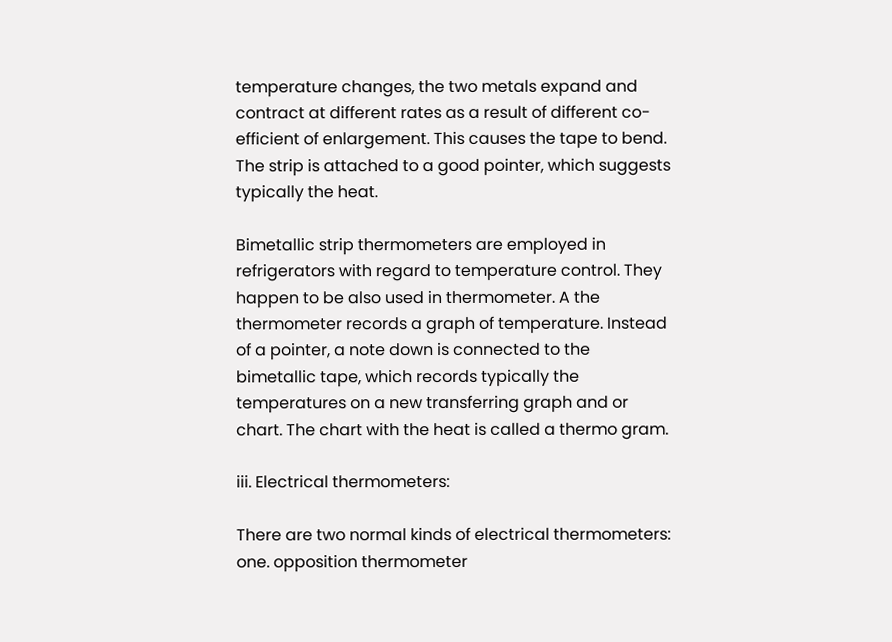temperature changes, the two metals expand and contract at different rates as a result of different co-efficient of enlargement. This causes the tape to bend. The strip is attached to a good pointer, which suggests typically the heat.

Bimetallic strip thermometers are employed in refrigerators with regard to temperature control. They happen to be also used in thermometer. A the thermometer records a graph of temperature. Instead of a pointer, a note down is connected to the bimetallic tape, which records typically the temperatures on a new transferring graph and or chart. The chart with the heat is called a thermo gram.

iii. Electrical thermometers:

There are two normal kinds of electrical thermometers: one. opposition thermometer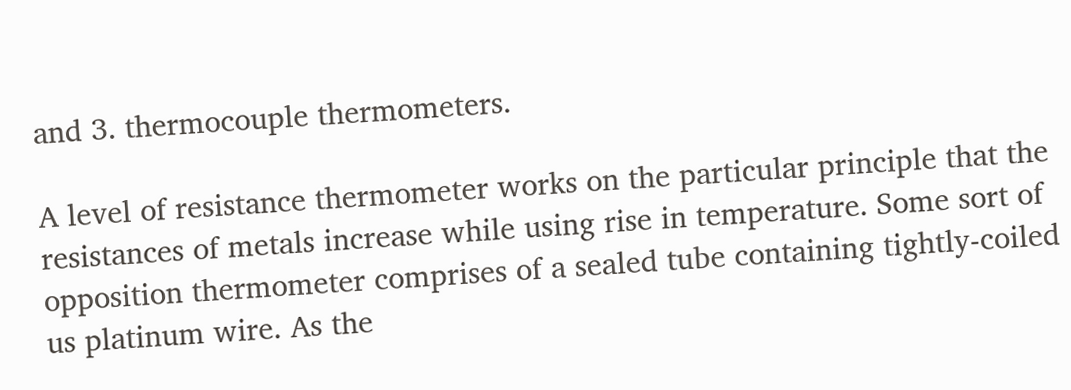and 3. thermocouple thermometers.

A level of resistance thermometer works on the particular principle that the resistances of metals increase while using rise in temperature. Some sort of opposition thermometer comprises of a sealed tube containing tightly-coiled us platinum wire. As the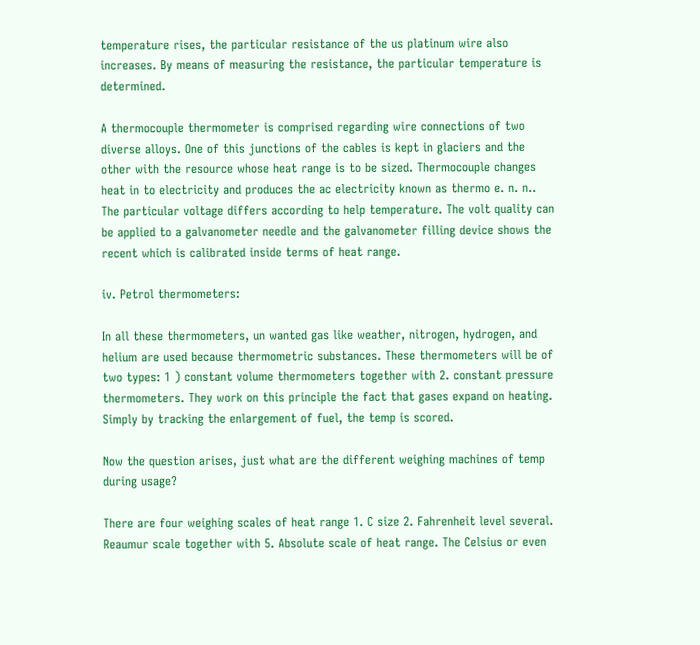temperature rises, the particular resistance of the us platinum wire also increases. By means of measuring the resistance, the particular temperature is determined.

A thermocouple thermometer is comprised regarding wire connections of two diverse alloys. One of this junctions of the cables is kept in glaciers and the other with the resource whose heat range is to be sized. Thermocouple changes heat in to electricity and produces the ac electricity known as thermo e. n. n.. The particular voltage differs according to help temperature. The volt quality can be applied to a galvanometer needle and the galvanometer filling device shows the recent which is calibrated inside terms of heat range.

iv. Petrol thermometers:

In all these thermometers, un wanted gas like weather, nitrogen, hydrogen, and helium are used because thermometric substances. These thermometers will be of two types: 1 ) constant volume thermometers together with 2. constant pressure thermometers. They work on this principle the fact that gases expand on heating. Simply by tracking the enlargement of fuel, the temp is scored.

Now the question arises, just what are the different weighing machines of temp during usage?

There are four weighing scales of heat range 1. C size 2. Fahrenheit level several. Reaumur scale together with 5. Absolute scale of heat range. The Celsius or even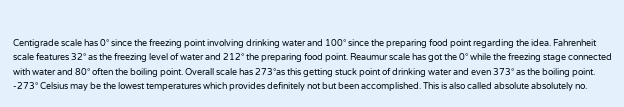Centigrade scale has 0° since the freezing point involving drinking water and 100° since the preparing food point regarding the idea. Fahrenheit scale features 32° as the freezing level of water and 212° the preparing food point. Reaumur scale has got the 0° while the freezing stage connected with water and 80° often the boiling point. Overall scale has 273°as this getting stuck point of drinking water and even 373° as the boiling point. -273° Celsius may be the lowest temperatures which provides definitely not but been accomplished. This is also called absolute absolutely no.